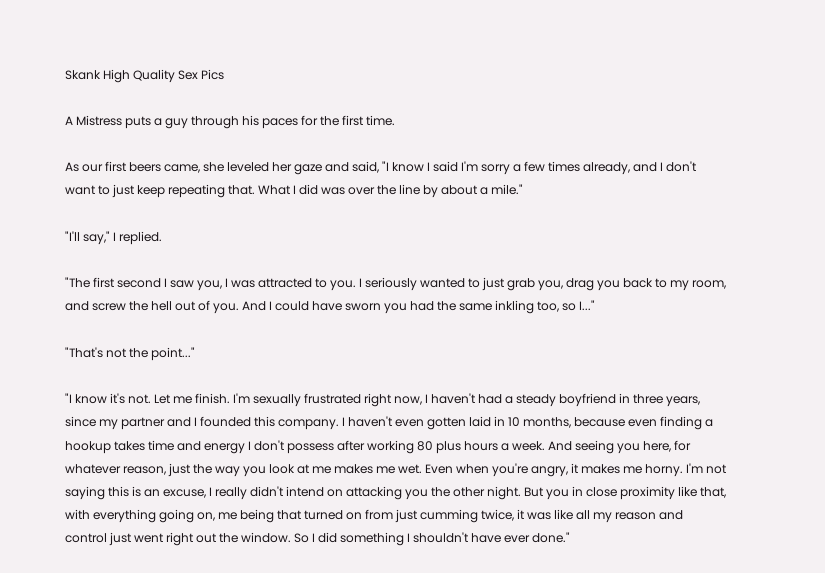Skank High Quality Sex Pics

A Mistress puts a guy through his paces for the first time.

As our first beers came, she leveled her gaze and said, "I know I said I'm sorry a few times already, and I don't want to just keep repeating that. What I did was over the line by about a mile."

"I'll say," I replied.

"The first second I saw you, I was attracted to you. I seriously wanted to just grab you, drag you back to my room, and screw the hell out of you. And I could have sworn you had the same inkling too, so I..."

"That's not the point..."

"I know it's not. Let me finish. I'm sexually frustrated right now, I haven't had a steady boyfriend in three years, since my partner and I founded this company. I haven't even gotten laid in 10 months, because even finding a hookup takes time and energy I don't possess after working 80 plus hours a week. And seeing you here, for whatever reason, just the way you look at me makes me wet. Even when you're angry, it makes me horny. I'm not saying this is an excuse, I really didn't intend on attacking you the other night. But you in close proximity like that, with everything going on, me being that turned on from just cumming twice, it was like all my reason and control just went right out the window. So I did something I shouldn't have ever done."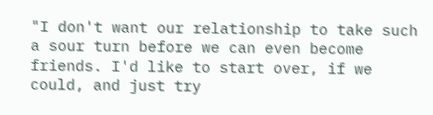"I don't want our relationship to take such a sour turn before we can even become friends. I'd like to start over, if we could, and just try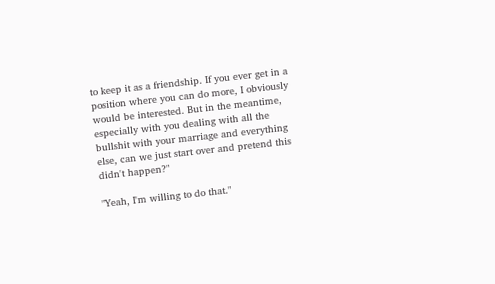to keep it as a friendship. If you ever get in a position where you can do more, I obviously would be interested. But in the meantime, especially with you dealing with all the bullshit with your marriage and everything else, can we just start over and pretend this didn't happen?"

"Yeah, I'm willing to do that."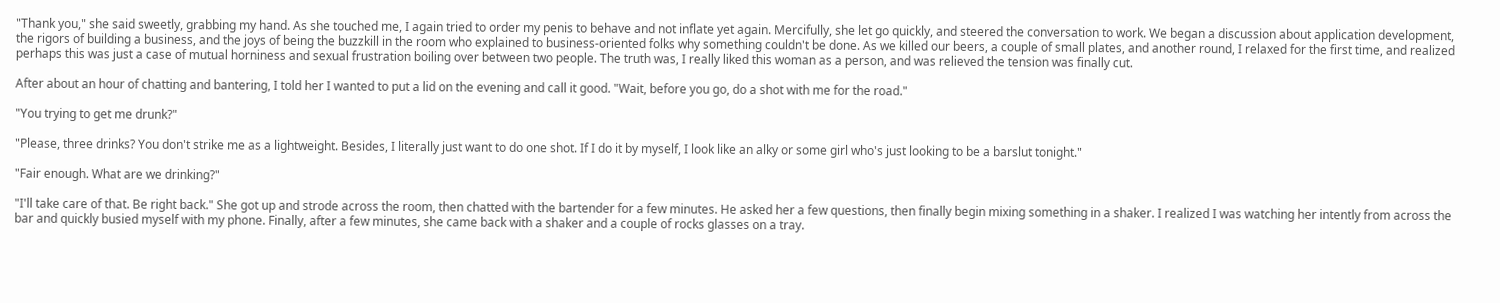"Thank you," she said sweetly, grabbing my hand. As she touched me, I again tried to order my penis to behave and not inflate yet again. Mercifully, she let go quickly, and steered the conversation to work. We began a discussion about application development, the rigors of building a business, and the joys of being the buzzkill in the room who explained to business-oriented folks why something couldn't be done. As we killed our beers, a couple of small plates, and another round, I relaxed for the first time, and realized perhaps this was just a case of mutual horniness and sexual frustration boiling over between two people. The truth was, I really liked this woman as a person, and was relieved the tension was finally cut.

After about an hour of chatting and bantering, I told her I wanted to put a lid on the evening and call it good. "Wait, before you go, do a shot with me for the road."

"You trying to get me drunk?"

"Please, three drinks? You don't strike me as a lightweight. Besides, I literally just want to do one shot. If I do it by myself, I look like an alky or some girl who's just looking to be a barslut tonight."

"Fair enough. What are we drinking?"

"I'll take care of that. Be right back." She got up and strode across the room, then chatted with the bartender for a few minutes. He asked her a few questions, then finally begin mixing something in a shaker. I realized I was watching her intently from across the bar and quickly busied myself with my phone. Finally, after a few minutes, she came back with a shaker and a couple of rocks glasses on a tray.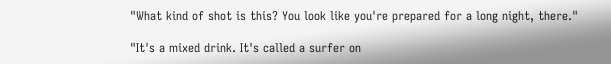"What kind of shot is this? You look like you're prepared for a long night, there."

"It's a mixed drink. It's called a surfer on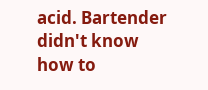acid. Bartender didn't know how to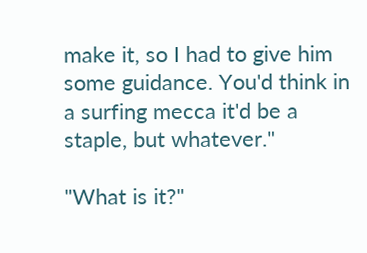make it, so I had to give him some guidance. You'd think in a surfing mecca it'd be a staple, but whatever."

"What is it?"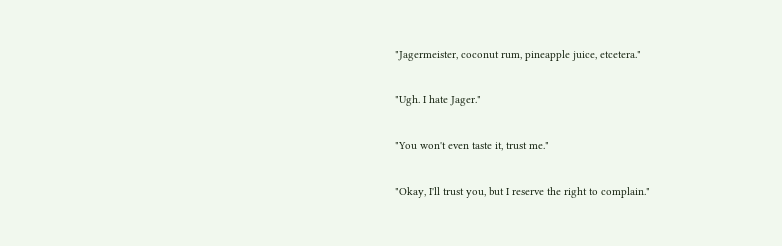"Jagermeister, coconut rum, pineapple juice, etcetera."

"Ugh. I hate Jager."

"You won't even taste it, trust me."

"Okay, I'll trust you, but I reserve the right to complain."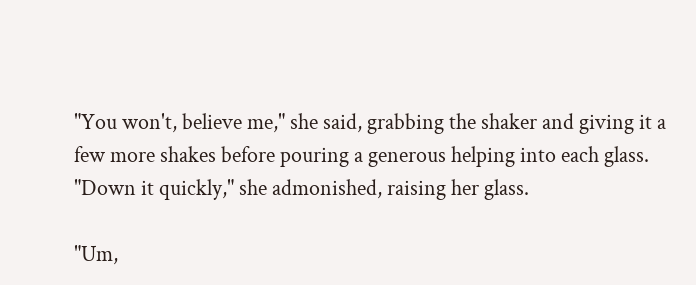"You won't, believe me," she said, grabbing the shaker and giving it a few more shakes before pouring a generous helping into each glass. "Down it quickly," she admonished, raising her glass.

"Um,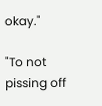okay."

"To not pissing off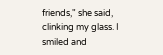friends," she said, clinking my glass. I smiled and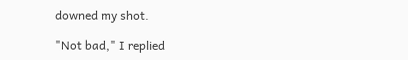downed my shot.

"Not bad," I replied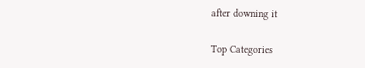after downing it

Top Categories